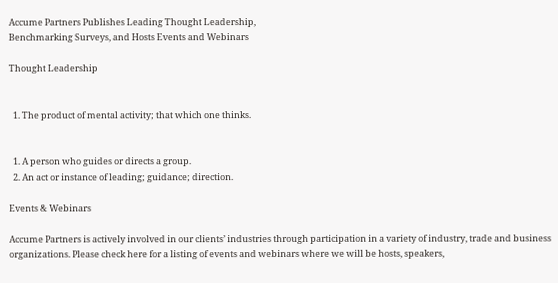Accume Partners Publishes Leading Thought Leadership,
Benchmarking Surveys, and Hosts Events and Webinars

Thought Leadership


  1. The product of mental activity; that which one thinks.


  1. A person who guides or directs a group.
  2. An act or instance of leading; guidance; direction.

Events & Webinars

Accume Partners is actively involved in our clients’ industries through participation in a variety of industry, trade and business organizations. Please check here for a listing of events and webinars where we will be hosts, speakers,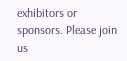exhibitors or sponsors. Please join us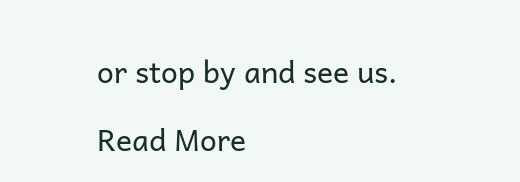or stop by and see us.

Read More